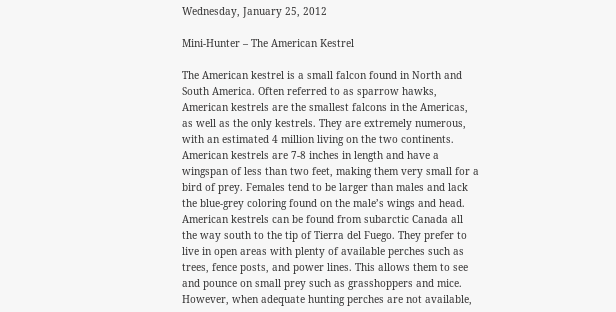Wednesday, January 25, 2012

Mini-Hunter – The American Kestrel

The American kestrel is a small falcon found in North and South America. Often referred to as sparrow hawks, American kestrels are the smallest falcons in the Americas, as well as the only kestrels. They are extremely numerous, with an estimated 4 million living on the two continents. American kestrels are 7-8 inches in length and have a wingspan of less than two feet, making them very small for a bird of prey. Females tend to be larger than males and lack the blue-grey coloring found on the male’s wings and head.
American kestrels can be found from subarctic Canada all the way south to the tip of Tierra del Fuego. They prefer to live in open areas with plenty of available perches such as trees, fence posts, and power lines. This allows them to see and pounce on small prey such as grasshoppers and mice. However, when adequate hunting perches are not available,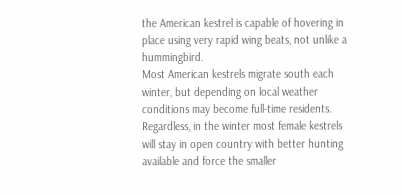the American kestrel is capable of hovering in place using very rapid wing beats, not unlike a hummingbird.
Most American kestrels migrate south each winter, but depending on local weather conditions may become full-time residents. Regardless, in the winter most female kestrels will stay in open country with better hunting available and force the smaller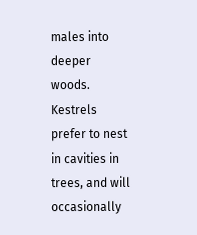males into deeper woods. Kestrels prefer to nest in cavities in trees, and will occasionally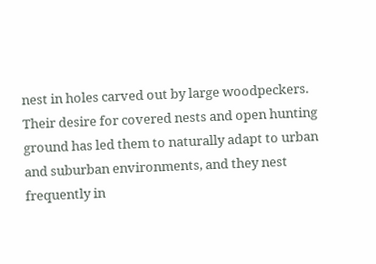nest in holes carved out by large woodpeckers. Their desire for covered nests and open hunting ground has led them to naturally adapt to urban and suburban environments, and they nest frequently in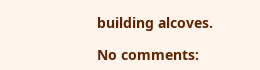building alcoves.

No comments: